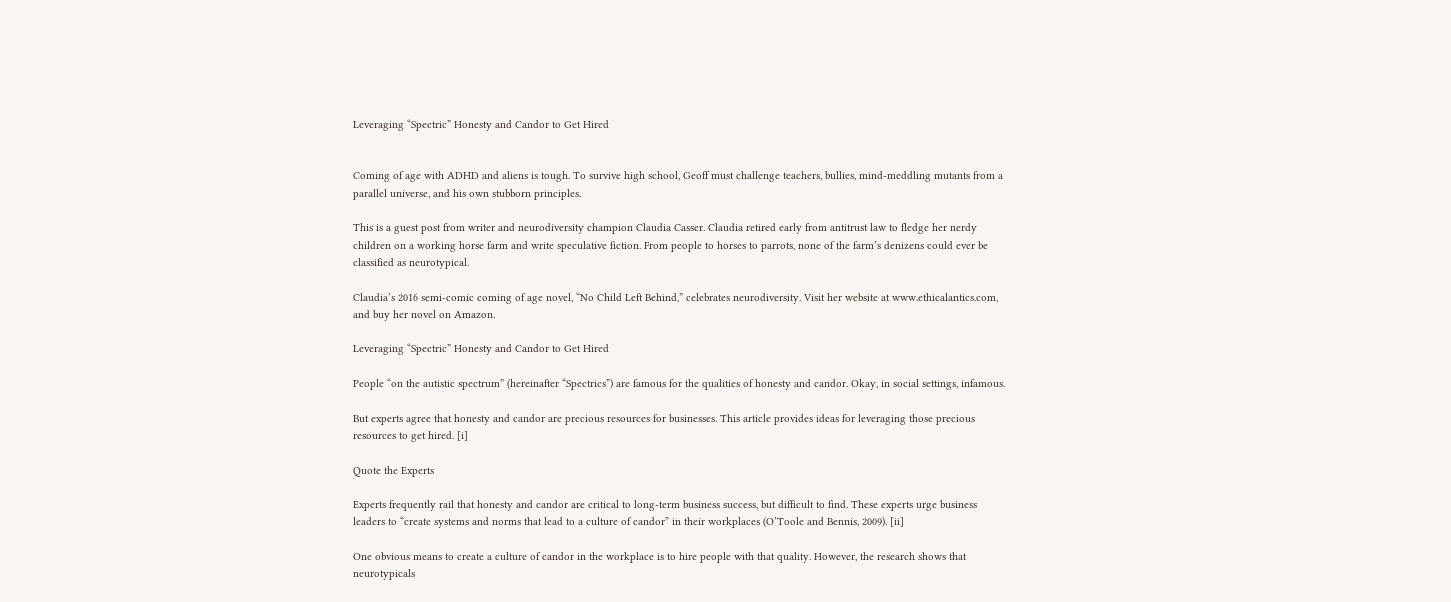Leveraging “Spectric” Honesty and Candor to Get Hired


Coming of age with ADHD and aliens is tough. To survive high school, Geoff must challenge teachers, bullies, mind-meddling mutants from a parallel universe, and his own stubborn principles.

This is a guest post from writer and neurodiversity champion Claudia Casser. Claudia retired early from antitrust law to fledge her nerdy children on a working horse farm and write speculative fiction. From people to horses to parrots, none of the farm’s denizens could ever be classified as neurotypical.

Claudia’s 2016 semi-comic coming of age novel, “No Child Left Behind,” celebrates neurodiversity. Visit her website at www.ethicalantics.com, and buy her novel on Amazon.

Leveraging “Spectric” Honesty and Candor to Get Hired

People “on the autistic spectrum” (hereinafter “Spectrics”) are famous for the qualities of honesty and candor. Okay, in social settings, infamous.

But experts agree that honesty and candor are precious resources for businesses. This article provides ideas for leveraging those precious resources to get hired. [i]

Quote the Experts

Experts frequently rail that honesty and candor are critical to long-term business success, but difficult to find. These experts urge business leaders to “create systems and norms that lead to a culture of candor” in their workplaces (O’Toole and Bennis, 2009). [ii]

One obvious means to create a culture of candor in the workplace is to hire people with that quality. However, the research shows that neurotypicals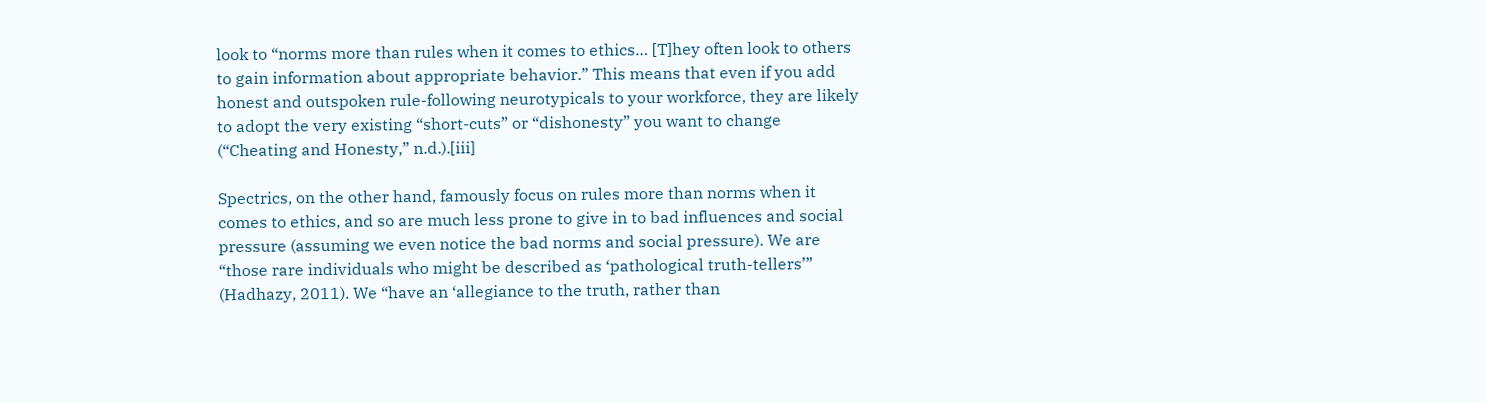look to “norms more than rules when it comes to ethics… [T]hey often look to others to gain information about appropriate behavior.” This means that even if you add honest and outspoken rule-following neurotypicals to your workforce, they are likely to adopt the very existing “short-cuts” or “dishonesty” you want to change (“Cheating and Honesty,” n.d.).[iii]

Spectrics, on the other hand, famously focus on rules more than norms when it comes to ethics, and so are much less prone to give in to bad influences and social pressure (assuming we even notice the bad norms and social pressure). We are “those rare individuals who might be described as ‘pathological truth-tellers’” (Hadhazy, 2011). We “have an ‘allegiance to the truth, rather than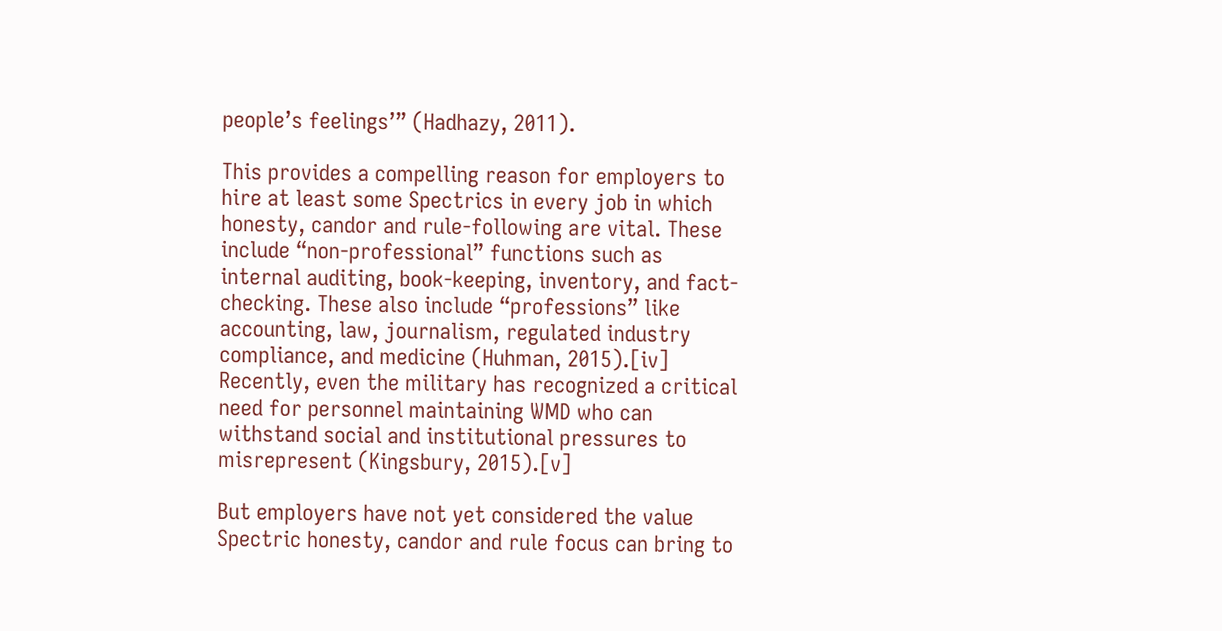people’s feelings’” (Hadhazy, 2011).

This provides a compelling reason for employers to hire at least some Spectrics in every job in which honesty, candor and rule-following are vital. These include “non-professional” functions such as internal auditing, book-keeping, inventory, and fact-checking. These also include “professions” like accounting, law, journalism, regulated industry compliance, and medicine (Huhman, 2015).[iv] Recently, even the military has recognized a critical need for personnel maintaining WMD who can withstand social and institutional pressures to misrepresent (Kingsbury, 2015).[v]

But employers have not yet considered the value Spectric honesty, candor and rule focus can bring to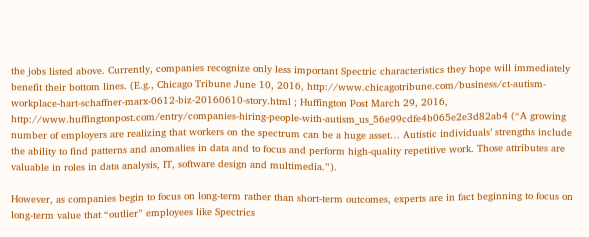the jobs listed above. Currently, companies recognize only less important Spectric characteristics they hope will immediately benefit their bottom lines. (E.g., Chicago Tribune June 10, 2016, http://www.chicagotribune.com/business/ct-autism-workplace-hart-schaffner-marx-0612-biz-20160610-story.html ; Huffington Post March 29, 2016, http://www.huffingtonpost.com/entry/companies-hiring-people-with-autism_us_56e99cdfe4b065e2e3d82ab4 (“A growing number of employers are realizing that workers on the spectrum can be a huge asset… Autistic individuals’ strengths include the ability to find patterns and anomalies in data and to focus and perform high-quality repetitive work. Those attributes are valuable in roles in data analysis, IT, software design and multimedia.”).

However, as companies begin to focus on long-term rather than short-term outcomes, experts are in fact beginning to focus on long-term value that “outlier” employees like Spectrics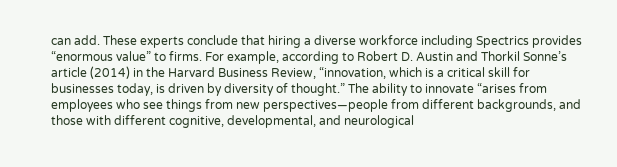can add. These experts conclude that hiring a diverse workforce including Spectrics provides “enormous value” to firms. For example, according to Robert D. Austin and Thorkil Sonne’s article (2014) in the Harvard Business Review, “innovation, which is a critical skill for businesses today, is driven by diversity of thought.” The ability to innovate “arises from employees who see things from new perspectives—people from different backgrounds, and those with different cognitive, developmental, and neurological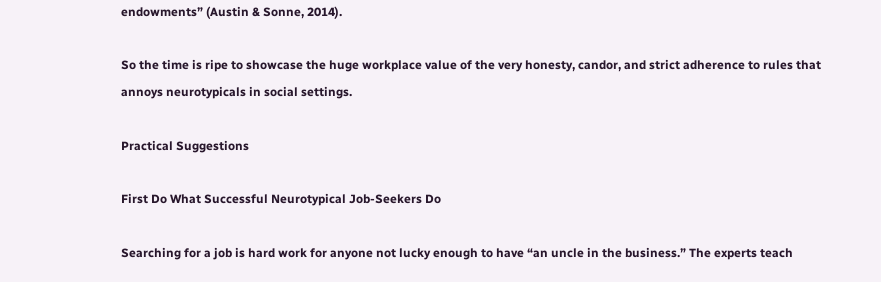endowments” (Austin & Sonne, 2014).

So the time is ripe to showcase the huge workplace value of the very honesty, candor, and strict adherence to rules that annoys neurotypicals in social settings.

Practical Suggestions

First Do What Successful Neurotypical Job-Seekers Do

Searching for a job is hard work for anyone not lucky enough to have “an uncle in the business.” The experts teach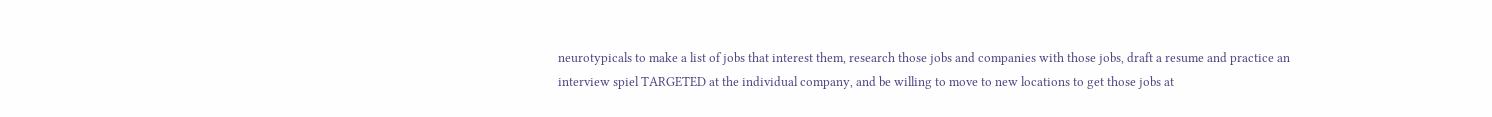neurotypicals to make a list of jobs that interest them, research those jobs and companies with those jobs, draft a resume and practice an interview spiel TARGETED at the individual company, and be willing to move to new locations to get those jobs at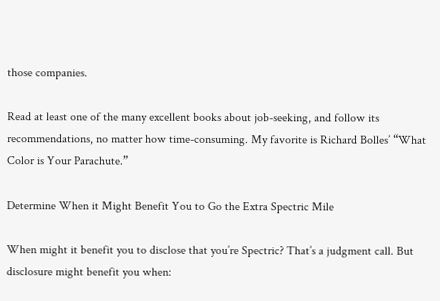those companies.

Read at least one of the many excellent books about job-seeking, and follow its recommendations, no matter how time-consuming. My favorite is Richard Bolles’ “What Color is Your Parachute.”

Determine When it Might Benefit You to Go the Extra Spectric Mile

When might it benefit you to disclose that you’re Spectric? That’s a judgment call. But disclosure might benefit you when: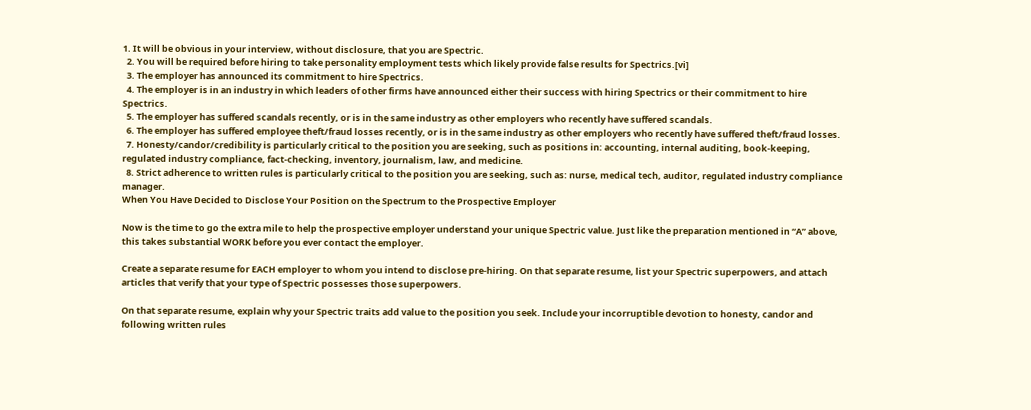1. It will be obvious in your interview, without disclosure, that you are Spectric.
  2. You will be required before hiring to take personality employment tests which likely provide false results for Spectrics.[vi]
  3. The employer has announced its commitment to hire Spectrics.
  4. The employer is in an industry in which leaders of other firms have announced either their success with hiring Spectrics or their commitment to hire Spectrics.
  5. The employer has suffered scandals recently, or is in the same industry as other employers who recently have suffered scandals.
  6. The employer has suffered employee theft/fraud losses recently, or is in the same industry as other employers who recently have suffered theft/fraud losses.
  7. Honesty/candor/credibility is particularly critical to the position you are seeking, such as positions in: accounting, internal auditing, book-keeping, regulated industry compliance, fact-checking, inventory, journalism, law, and medicine.
  8. Strict adherence to written rules is particularly critical to the position you are seeking, such as: nurse, medical tech, auditor, regulated industry compliance manager.
When You Have Decided to Disclose Your Position on the Spectrum to the Prospective Employer

Now is the time to go the extra mile to help the prospective employer understand your unique Spectric value. Just like the preparation mentioned in “A” above, this takes substantial WORK before you ever contact the employer.

Create a separate resume for EACH employer to whom you intend to disclose pre-hiring. On that separate resume, list your Spectric superpowers, and attach articles that verify that your type of Spectric possesses those superpowers.

On that separate resume, explain why your Spectric traits add value to the position you seek. Include your incorruptible devotion to honesty, candor and following written rules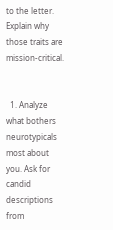to the letter. Explain why those traits are mission-critical.


  1. Analyze what bothers neurotypicals most about you. Ask for candid descriptions from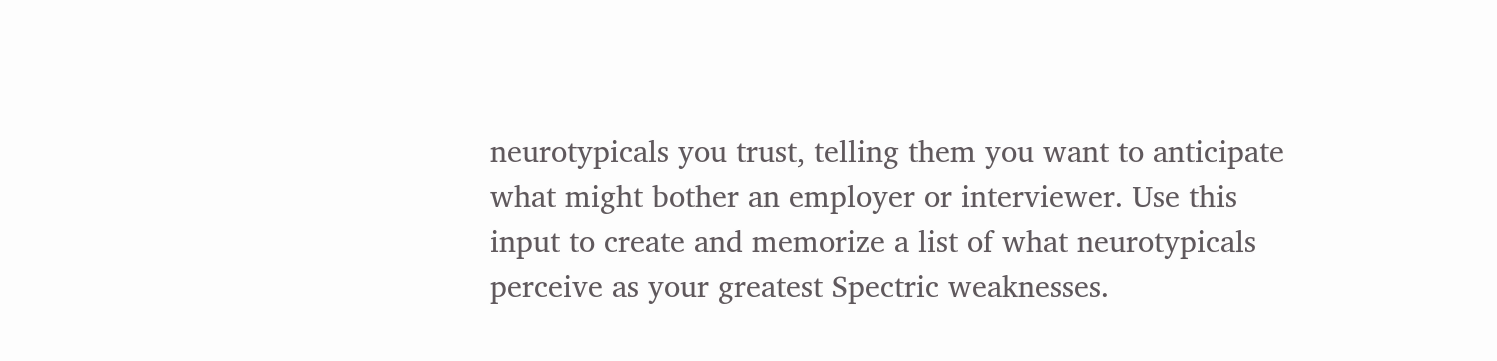neurotypicals you trust, telling them you want to anticipate what might bother an employer or interviewer. Use this input to create and memorize a list of what neurotypicals perceive as your greatest Spectric weaknesses.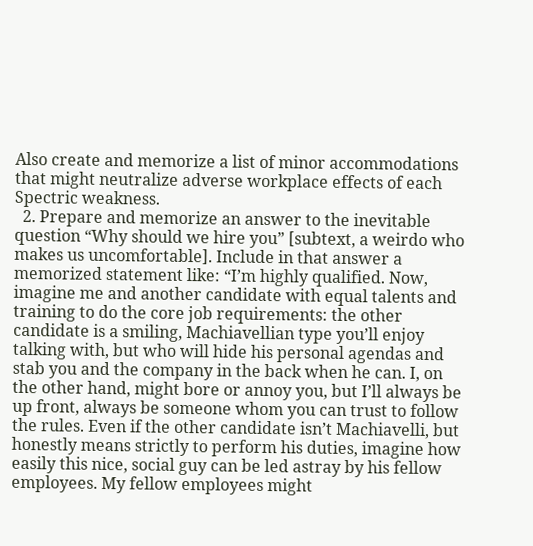Also create and memorize a list of minor accommodations that might neutralize adverse workplace effects of each Spectric weakness.
  2. Prepare and memorize an answer to the inevitable question “Why should we hire you” [subtext, a weirdo who makes us uncomfortable]. Include in that answer a memorized statement like: “I’m highly qualified. Now, imagine me and another candidate with equal talents and training to do the core job requirements: the other candidate is a smiling, Machiavellian type you’ll enjoy talking with, but who will hide his personal agendas and stab you and the company in the back when he can. I, on the other hand, might bore or annoy you, but I’ll always be up front, always be someone whom you can trust to follow the rules. Even if the other candidate isn’t Machiavelli, but honestly means strictly to perform his duties, imagine how easily this nice, social guy can be led astray by his fellow employees. My fellow employees might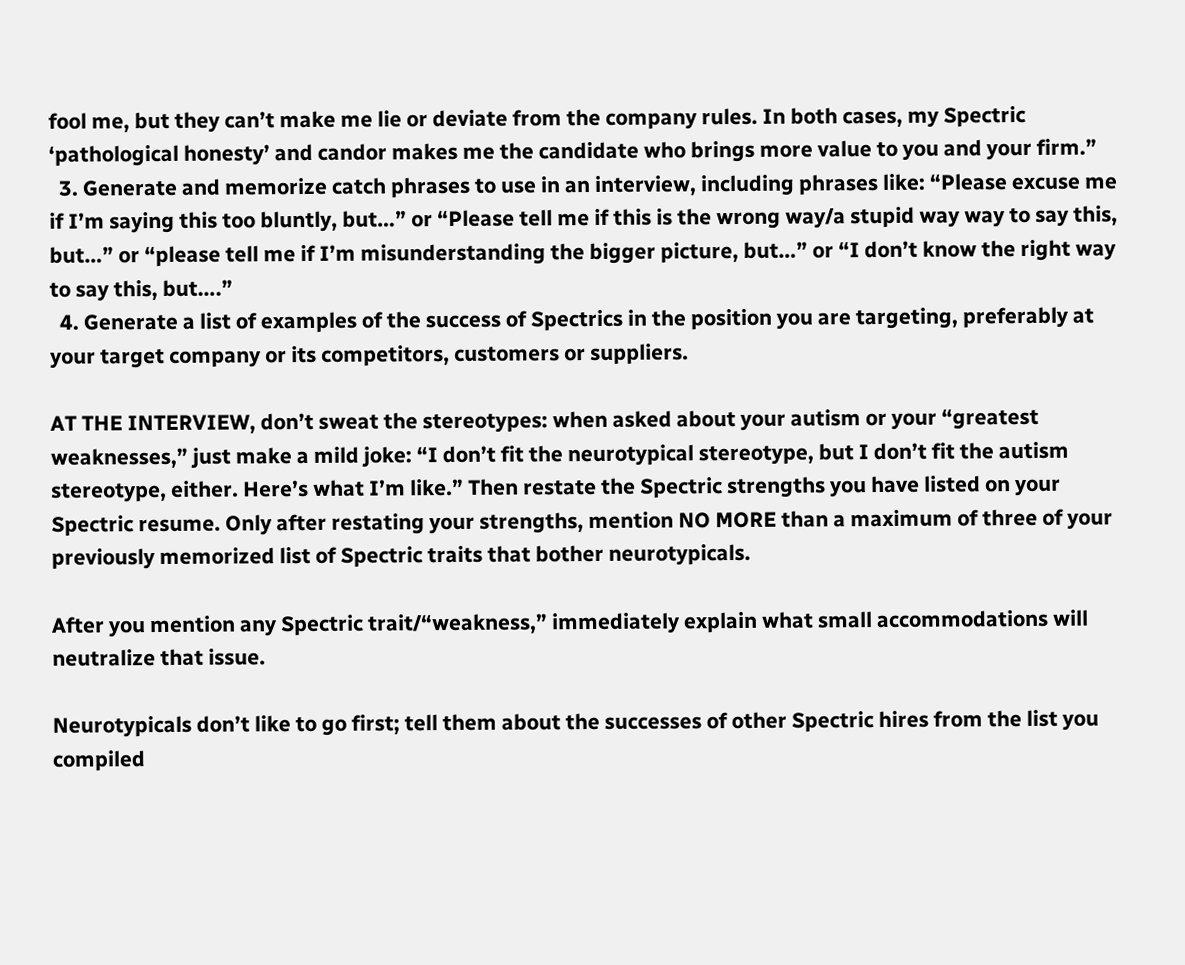fool me, but they can’t make me lie or deviate from the company rules. In both cases, my Spectric ‘pathological honesty’ and candor makes me the candidate who brings more value to you and your firm.”
  3. Generate and memorize catch phrases to use in an interview, including phrases like: “Please excuse me if I’m saying this too bluntly, but…” or “Please tell me if this is the wrong way/a stupid way way to say this, but…” or “please tell me if I’m misunderstanding the bigger picture, but…” or “I don’t know the right way to say this, but….”
  4. Generate a list of examples of the success of Spectrics in the position you are targeting, preferably at your target company or its competitors, customers or suppliers.

AT THE INTERVIEW, don’t sweat the stereotypes: when asked about your autism or your “greatest weaknesses,” just make a mild joke: “I don’t fit the neurotypical stereotype, but I don’t fit the autism stereotype, either. Here’s what I’m like.” Then restate the Spectric strengths you have listed on your Spectric resume. Only after restating your strengths, mention NO MORE than a maximum of three of your previously memorized list of Spectric traits that bother neurotypicals.

After you mention any Spectric trait/“weakness,” immediately explain what small accommodations will neutralize that issue.

Neurotypicals don’t like to go first; tell them about the successes of other Spectric hires from the list you compiled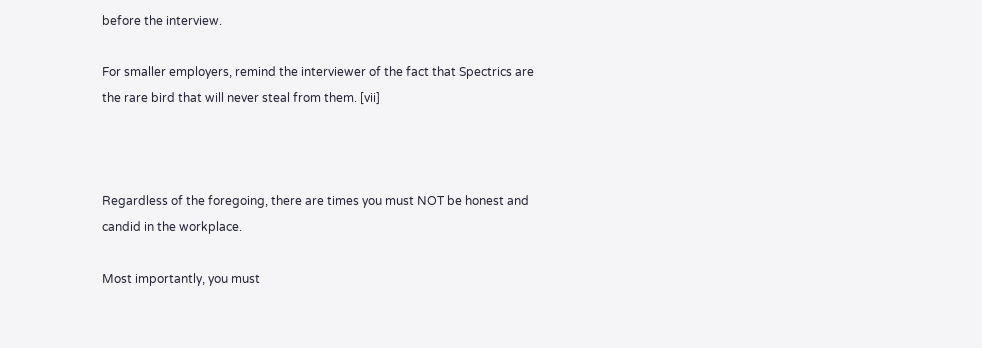before the interview.

For smaller employers, remind the interviewer of the fact that Spectrics are the rare bird that will never steal from them. [vii]



Regardless of the foregoing, there are times you must NOT be honest and candid in the workplace.

Most importantly, you must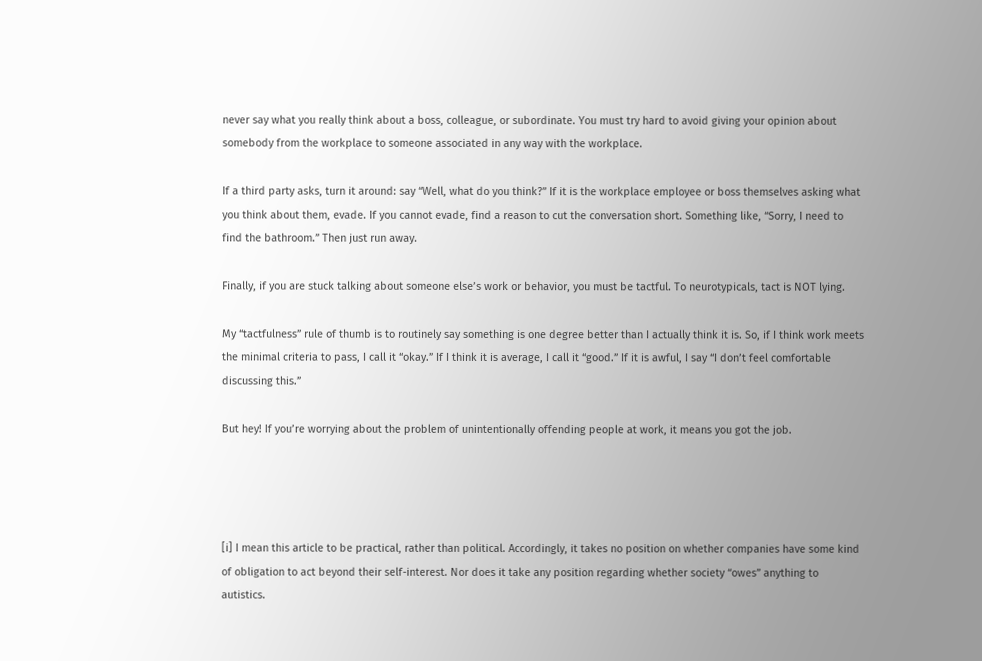never say what you really think about a boss, colleague, or subordinate. You must try hard to avoid giving your opinion about somebody from the workplace to someone associated in any way with the workplace.

If a third party asks, turn it around: say “Well, what do you think?” If it is the workplace employee or boss themselves asking what you think about them, evade. If you cannot evade, find a reason to cut the conversation short. Something like, “Sorry, I need to find the bathroom.” Then just run away.

Finally, if you are stuck talking about someone else’s work or behavior, you must be tactful. To neurotypicals, tact is NOT lying.

My “tactfulness” rule of thumb is to routinely say something is one degree better than I actually think it is. So, if I think work meets the minimal criteria to pass, I call it “okay.” If I think it is average, I call it “good.” If it is awful, I say “I don’t feel comfortable discussing this.”

But hey! If you’re worrying about the problem of unintentionally offending people at work, it means you got the job.




[i] I mean this article to be practical, rather than political. Accordingly, it takes no position on whether companies have some kind of obligation to act beyond their self-interest. Nor does it take any position regarding whether society “owes” anything to autistics.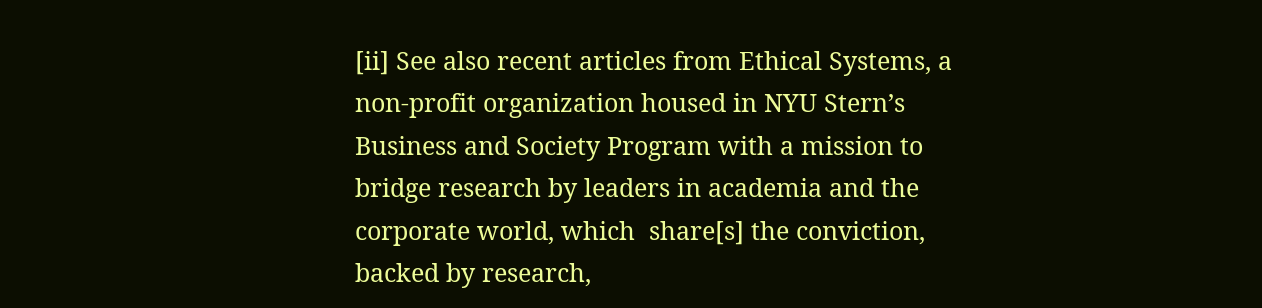[ii] See also recent articles from Ethical Systems, a non-profit organization housed in NYU Stern’s Business and Society Program with a mission to bridge research by leaders in academia and the corporate world, which  share[s] the conviction, backed by research,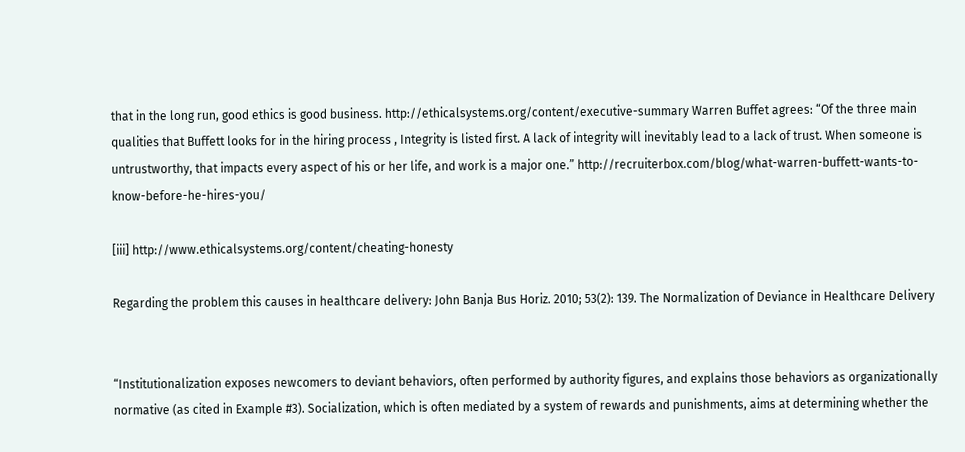that in the long run, good ethics is good business. http://ethicalsystems.org/content/executive-summary Warren Buffet agrees: “Of the three main qualities that Buffett looks for in the hiring process , Integrity is listed first. A lack of integrity will inevitably lead to a lack of trust. When someone is untrustworthy, that impacts every aspect of his or her life, and work is a major one.” http://recruiterbox.com/blog/what-warren-buffett-wants-to-know-before-he-hires-you/

[iii] http://www.ethicalsystems.org/content/cheating-honesty

Regarding the problem this causes in healthcare delivery: John Banja Bus Horiz. 2010; 53(2): 139. The Normalization of Deviance in Healthcare Delivery


“Institutionalization exposes newcomers to deviant behaviors, often performed by authority figures, and explains those behaviors as organizationally normative (as cited in Example #3). Socialization, which is often mediated by a system of rewards and punishments, aims at determining whether the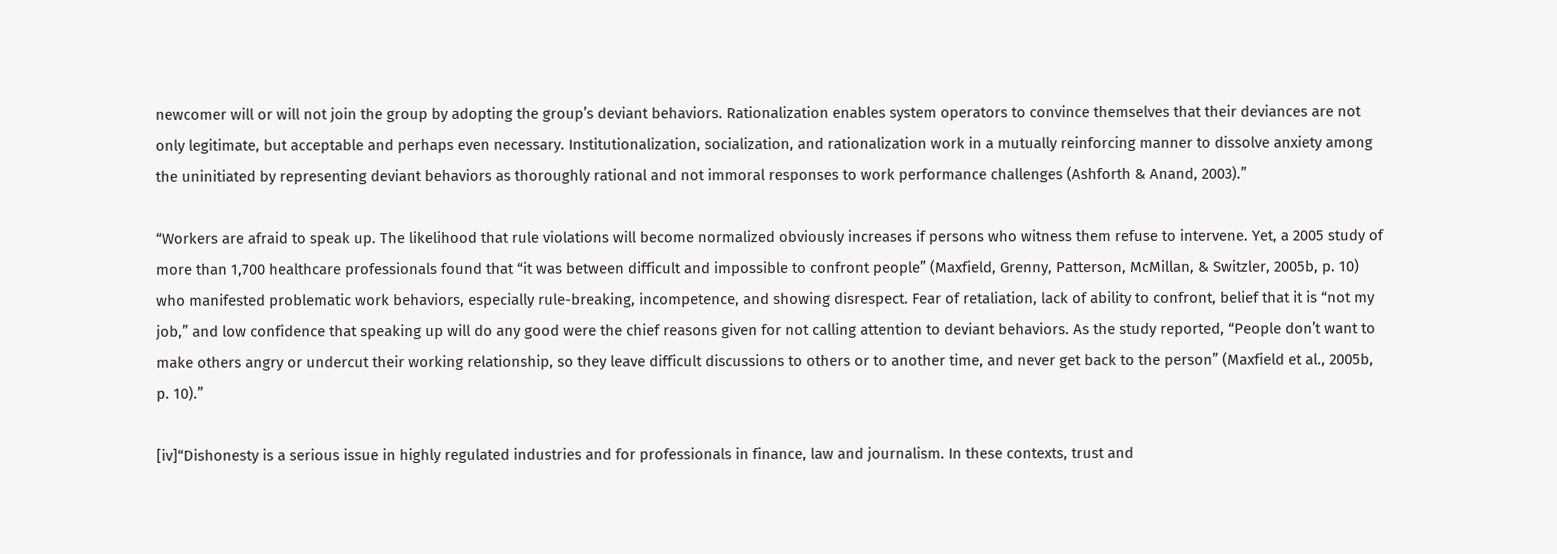newcomer will or will not join the group by adopting the group’s deviant behaviors. Rationalization enables system operators to convince themselves that their deviances are not only legitimate, but acceptable and perhaps even necessary. Institutionalization, socialization, and rationalization work in a mutually reinforcing manner to dissolve anxiety among the uninitiated by representing deviant behaviors as thoroughly rational and not immoral responses to work performance challenges (Ashforth & Anand, 2003).”

“Workers are afraid to speak up. The likelihood that rule violations will become normalized obviously increases if persons who witness them refuse to intervene. Yet, a 2005 study of more than 1,700 healthcare professionals found that “it was between difficult and impossible to confront people” (Maxfield, Grenny, Patterson, McMillan, & Switzler, 2005b, p. 10) who manifested problematic work behaviors, especially rule-breaking, incompetence, and showing disrespect. Fear of retaliation, lack of ability to confront, belief that it is “not my job,” and low confidence that speaking up will do any good were the chief reasons given for not calling attention to deviant behaviors. As the study reported, “People don’t want to make others angry or undercut their working relationship, so they leave difficult discussions to others or to another time, and never get back to the person” (Maxfield et al., 2005b, p. 10).”

[iv]“Dishonesty is a serious issue in highly regulated industries and for professionals in finance, law and journalism. In these contexts, trust and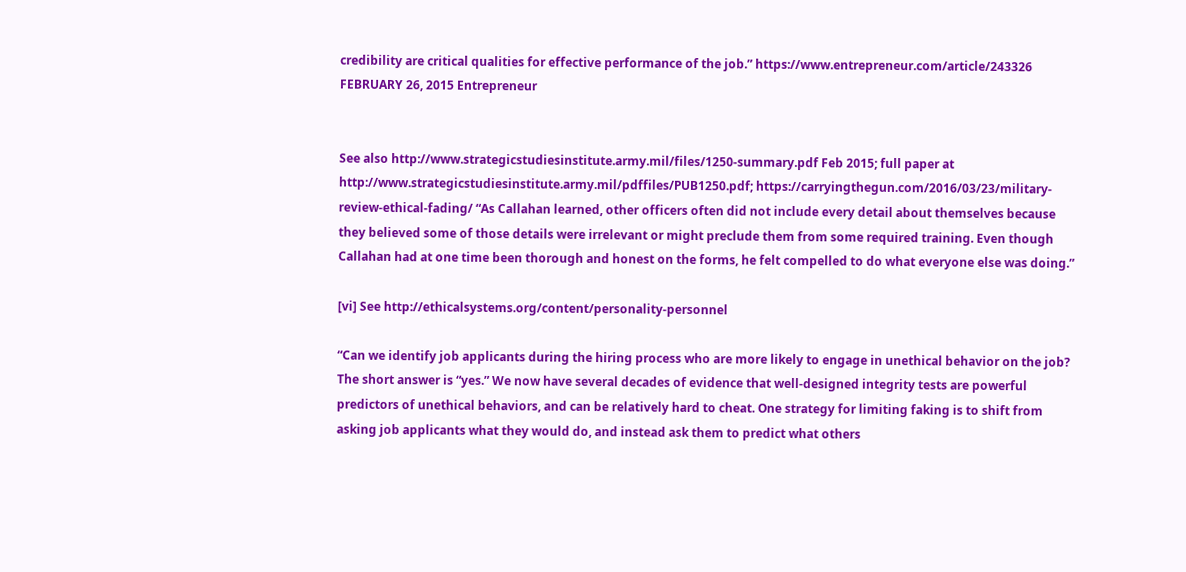credibility are critical qualities for effective performance of the job.” https://www.entrepreneur.com/article/243326 FEBRUARY 26, 2015 Entrepreneur


See also http://www.strategicstudiesinstitute.army.mil/files/1250-summary.pdf Feb 2015; full paper at http://www.strategicstudiesinstitute.army.mil/pdffiles/PUB1250.pdf; https://carryingthegun.com/2016/03/23/military-review-ethical-fading/ “As Callahan learned, other officers often did not include every detail about themselves because they believed some of those details were irrelevant or might preclude them from some required training. Even though Callahan had at one time been thorough and honest on the forms, he felt compelled to do what everyone else was doing.”

[vi] See http://ethicalsystems.org/content/personality-personnel

“Can we identify job applicants during the hiring process who are more likely to engage in unethical behavior on the job? The short answer is “yes.” We now have several decades of evidence that well-designed integrity tests are powerful predictors of unethical behaviors, and can be relatively hard to cheat. One strategy for limiting faking is to shift from asking job applicants what they would do, and instead ask them to predict what others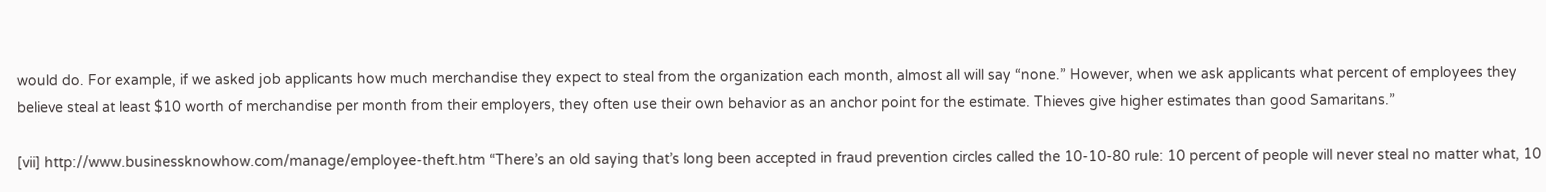would do. For example, if we asked job applicants how much merchandise they expect to steal from the organization each month, almost all will say “none.” However, when we ask applicants what percent of employees they believe steal at least $10 worth of merchandise per month from their employers, they often use their own behavior as an anchor point for the estimate. Thieves give higher estimates than good Samaritans.”

[vii] http://www.businessknowhow.com/manage/employee-theft.htm “There’s an old saying that’s long been accepted in fraud prevention circles called the 10-10-80 rule: 10 percent of people will never steal no matter what, 10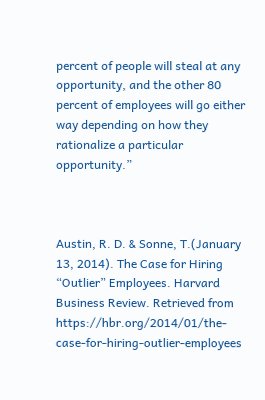percent of people will steal at any opportunity, and the other 80 percent of employees will go either way depending on how they rationalize a particular opportunity.”



Austin, R. D. & Sonne, T.(January 13, 2014). The Case for Hiring “Outlier” Employees. Harvard Business Review. Retrieved from https://hbr.org/2014/01/the-case-for-hiring-outlier-employees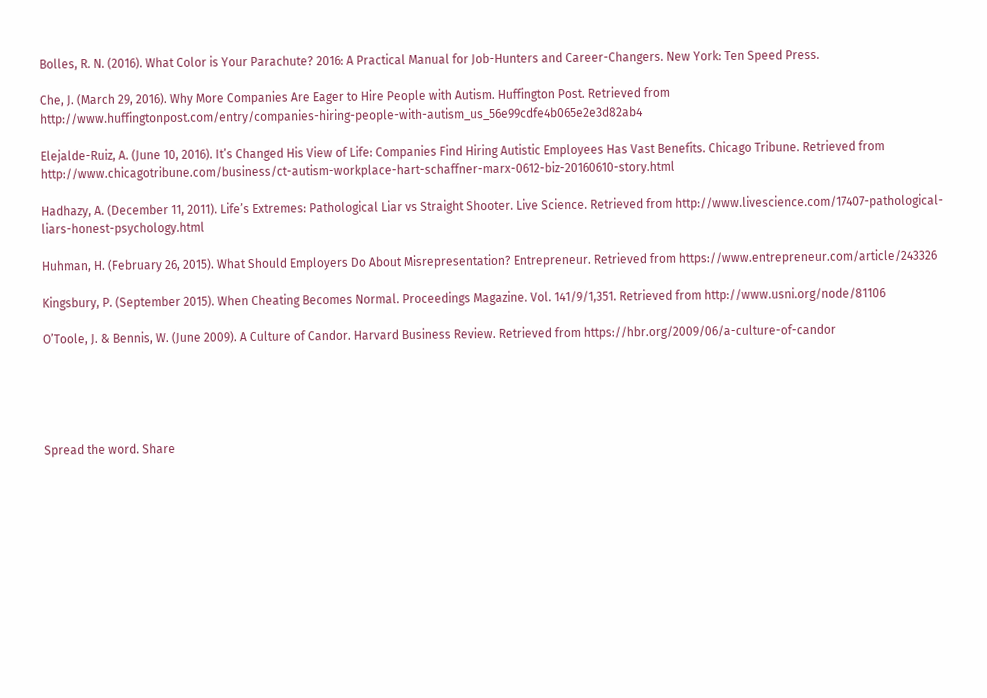Bolles, R. N. (2016). What Color is Your Parachute? 2016: A Practical Manual for Job-Hunters and Career-Changers. New York: Ten Speed Press.

Che, J. (March 29, 2016). Why More Companies Are Eager to Hire People with Autism. Huffington Post. Retrieved from http://www.huffingtonpost.com/entry/companies-hiring-people-with-autism_us_56e99cdfe4b065e2e3d82ab4

Elejalde-Ruiz, A. (June 10, 2016). It’s Changed His View of Life: Companies Find Hiring Autistic Employees Has Vast Benefits. Chicago Tribune. Retrieved from http://www.chicagotribune.com/business/ct-autism-workplace-hart-schaffner-marx-0612-biz-20160610-story.html

Hadhazy, A. (December 11, 2011). Life’s Extremes: Pathological Liar vs Straight Shooter. Live Science. Retrieved from http://www.livescience.com/17407-pathological-liars-honest-psychology.html

Huhman, H. (February 26, 2015). What Should Employers Do About Misrepresentation? Entrepreneur. Retrieved from https://www.entrepreneur.com/article/243326

Kingsbury, P. (September 2015). When Cheating Becomes Normal. Proceedings Magazine. Vol. 141/9/1,351. Retrieved from http://www.usni.org/node/81106

O’Toole, J. & Bennis, W. (June 2009). A Culture of Candor. Harvard Business Review. Retrieved from https://hbr.org/2009/06/a-culture-of-candor





Spread the word. Share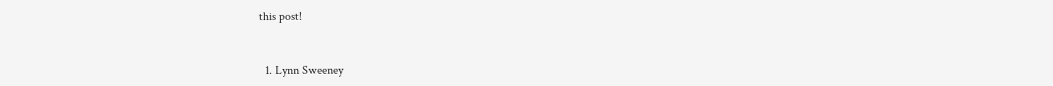this post!


  1. Lynn Sweeney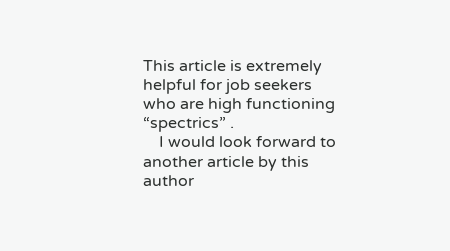This article is extremely helpful for job seekers who are high functioning “spectrics” .
    I would look forward to another article by this author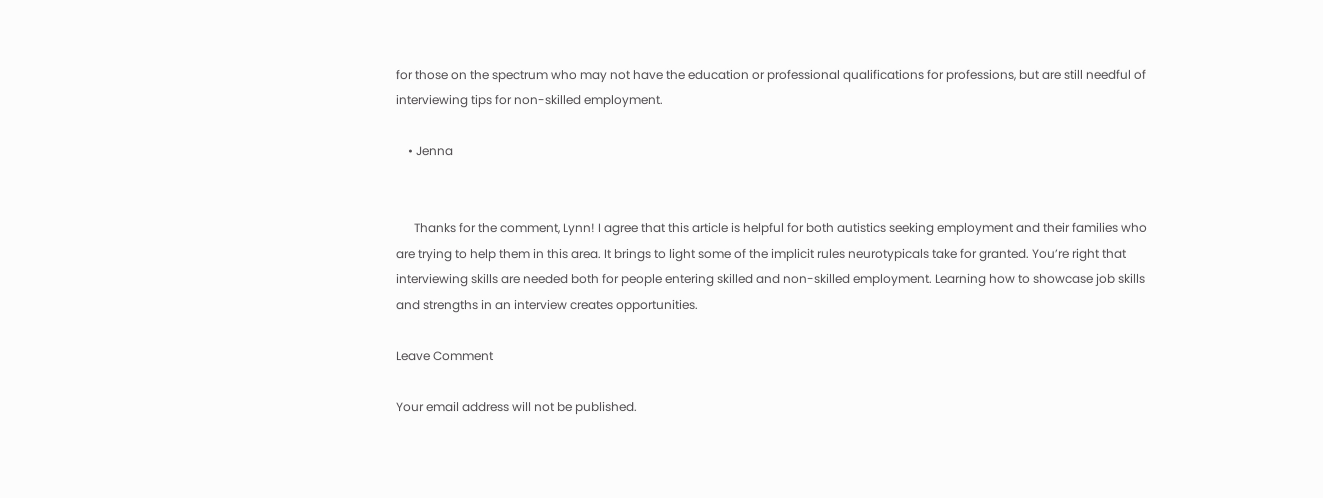for those on the spectrum who may not have the education or professional qualifications for professions, but are still needful of interviewing tips for non-skilled employment.

    • Jenna


      Thanks for the comment, Lynn! I agree that this article is helpful for both autistics seeking employment and their families who are trying to help them in this area. It brings to light some of the implicit rules neurotypicals take for granted. You’re right that interviewing skills are needed both for people entering skilled and non-skilled employment. Learning how to showcase job skills and strengths in an interview creates opportunities.

Leave Comment

Your email address will not be published.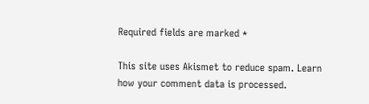Required fields are marked *

This site uses Akismet to reduce spam. Learn how your comment data is processed.